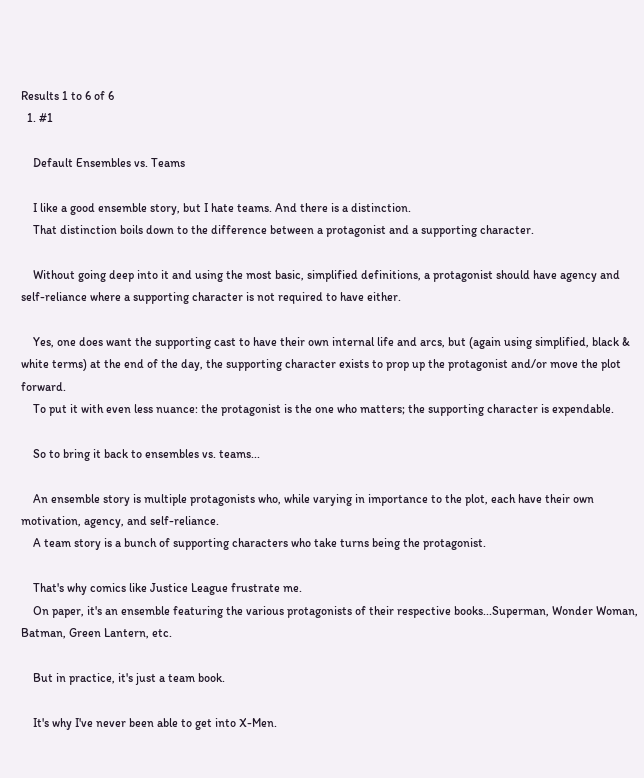Results 1 to 6 of 6
  1. #1

    Default Ensembles vs. Teams

    I like a good ensemble story, but I hate teams. And there is a distinction.
    That distinction boils down to the difference between a protagonist and a supporting character.

    Without going deep into it and using the most basic, simplified definitions, a protagonist should have agency and self-reliance where a supporting character is not required to have either.

    Yes, one does want the supporting cast to have their own internal life and arcs, but (again using simplified, black & white terms) at the end of the day, the supporting character exists to prop up the protagonist and/or move the plot forward.
    To put it with even less nuance: the protagonist is the one who matters; the supporting character is expendable.

    So to bring it back to ensembles vs. teams...

    An ensemble story is multiple protagonists who, while varying in importance to the plot, each have their own motivation, agency, and self-reliance.
    A team story is a bunch of supporting characters who take turns being the protagonist.

    That's why comics like Justice League frustrate me.
    On paper, it's an ensemble featuring the various protagonists of their respective books...Superman, Wonder Woman, Batman, Green Lantern, etc.

    But in practice, it's just a team book.

    It's why I've never been able to get into X-Men.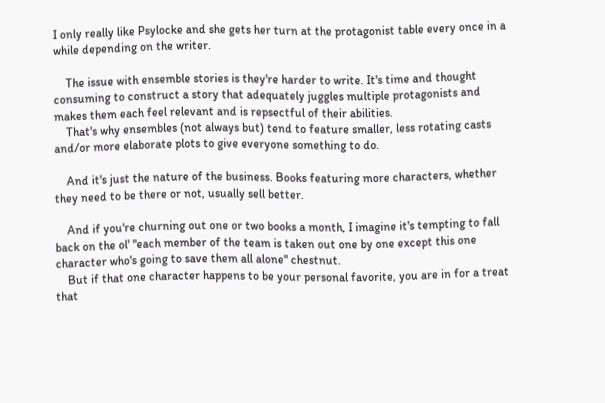I only really like Psylocke and she gets her turn at the protagonist table every once in a while depending on the writer.

    The issue with ensemble stories is they're harder to write. It's time and thought consuming to construct a story that adequately juggles multiple protagonists and makes them each feel relevant and is repsectful of their abilities.
    That's why ensembles (not always but) tend to feature smaller, less rotating casts and/or more elaborate plots to give everyone something to do.

    And it's just the nature of the business. Books featuring more characters, whether they need to be there or not, usually sell better.

    And if you're churning out one or two books a month, I imagine it's tempting to fall back on the ol' "each member of the team is taken out one by one except this one character who's going to save them all alone" chestnut.
    But if that one character happens to be your personal favorite, you are in for a treat that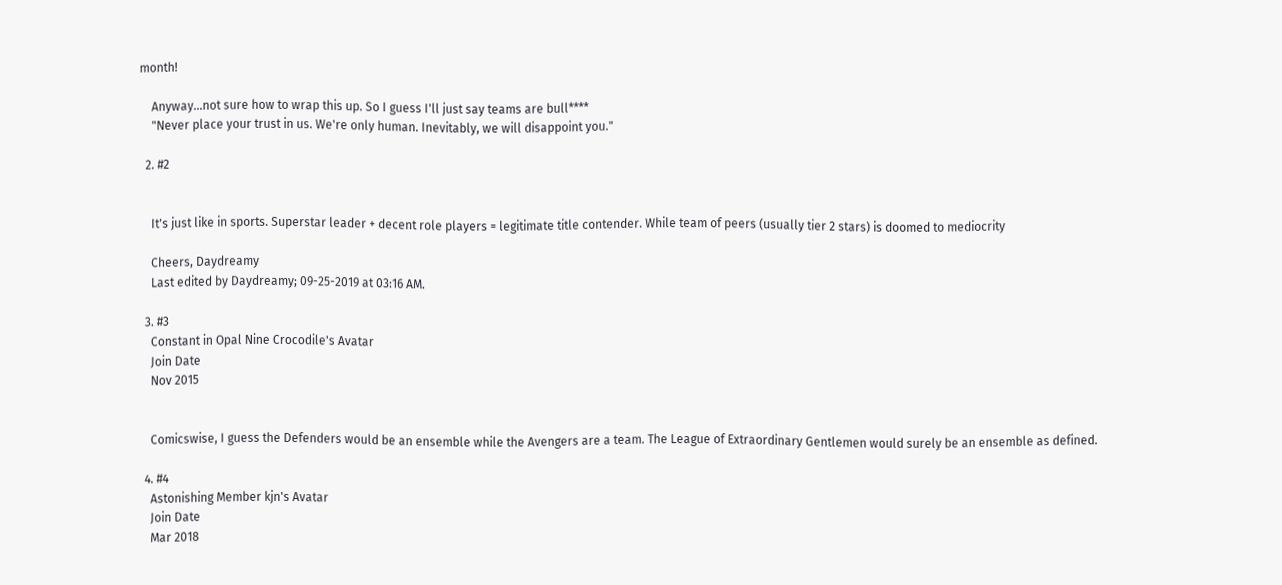month!

    Anyway...not sure how to wrap this up. So I guess I'll just say teams are bull****
    "Never place your trust in us. We're only human. Inevitably, we will disappoint you."

  2. #2


    It's just like in sports. Superstar leader + decent role players = legitimate title contender. While team of peers (usually tier 2 stars) is doomed to mediocrity

    Cheers, Daydreamy
    Last edited by Daydreamy; 09-25-2019 at 03:16 AM.

  3. #3
    Constant in Opal Nine Crocodile's Avatar
    Join Date
    Nov 2015


    Comicswise, I guess the Defenders would be an ensemble while the Avengers are a team. The League of Extraordinary Gentlemen would surely be an ensemble as defined.

  4. #4
    Astonishing Member kjn's Avatar
    Join Date
    Mar 2018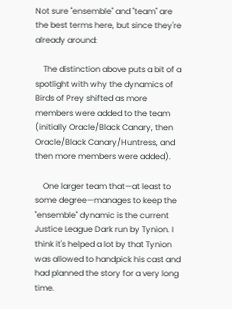Not sure "ensemble" and "team" are the best terms here, but since they're already around:

    The distinction above puts a bit of a spotlight with why the dynamics of Birds of Prey shifted as more members were added to the team (initially Oracle/Black Canary, then Oracle/Black Canary/Huntress, and then more members were added).

    One larger team that—at least to some degree—manages to keep the "ensemble" dynamic is the current Justice League Dark run by Tynion. I think it's helped a lot by that Tynion was allowed to handpick his cast and had planned the story for a very long time.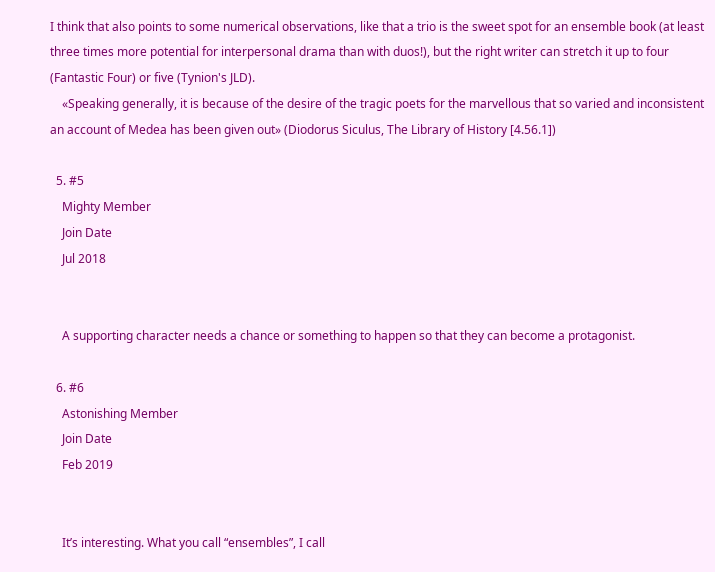I think that also points to some numerical observations, like that a trio is the sweet spot for an ensemble book (at least three times more potential for interpersonal drama than with duos!), but the right writer can stretch it up to four (Fantastic Four) or five (Tynion's JLD).
    «Speaking generally, it is because of the desire of the tragic poets for the marvellous that so varied and inconsistent an account of Medea has been given out» (Diodorus Siculus, The Library of History [4.56.1])

  5. #5
    Mighty Member
    Join Date
    Jul 2018


    A supporting character needs a chance or something to happen so that they can become a protagonist.

  6. #6
    Astonishing Member
    Join Date
    Feb 2019


    It’s interesting. What you call “ensembles”, I call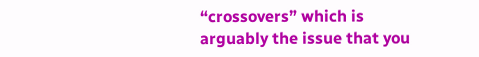“crossovers” which is arguably the issue that you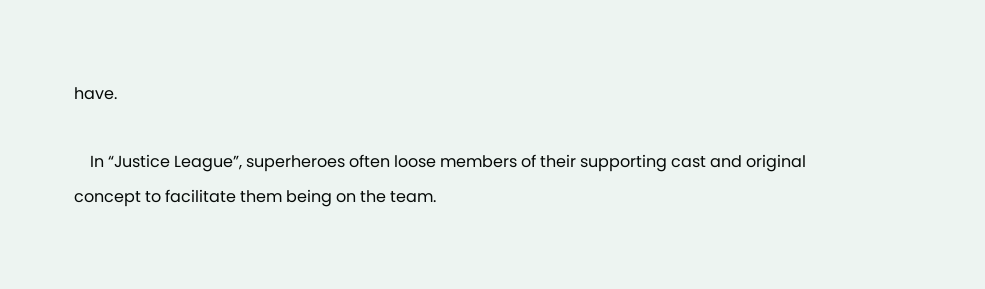have.

    In “Justice League”, superheroes often loose members of their supporting cast and original concept to facilitate them being on the team.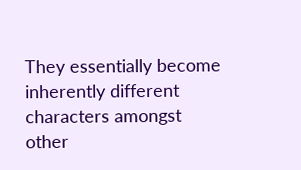They essentially become inherently different characters amongst other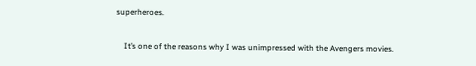superheroes.

    It’s one of the reasons why I was unimpressed with the Avengers movies.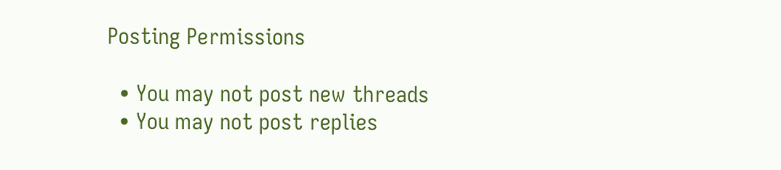Posting Permissions

  • You may not post new threads
  • You may not post replies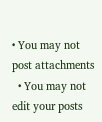• You may not post attachments
  • You may not edit your posts